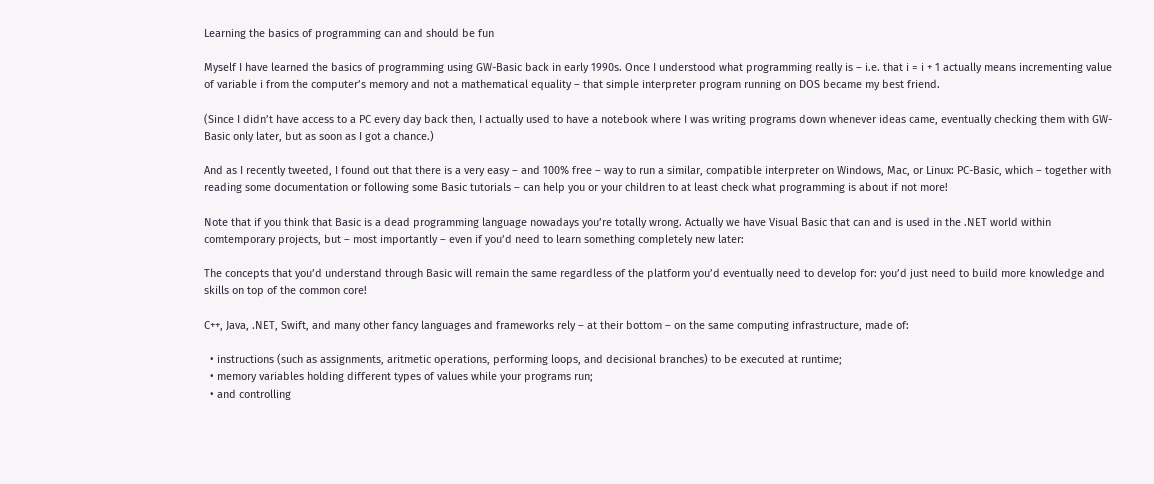Learning the basics of programming can and should be fun

Myself I have learned the basics of programming using GW-Basic back in early 1990s. Once I understood what programming really is – i.e. that i = i + 1 actually means incrementing value of variable i from the computer’s memory and not a mathematical equality – that simple interpreter program running on DOS became my best friend.

(Since I didn’t have access to a PC every day back then, I actually used to have a notebook where I was writing programs down whenever ideas came, eventually checking them with GW-Basic only later, but as soon as I got a chance.)

And as I recently tweeted, I found out that there is a very easy – and 100% free – way to run a similar, compatible interpreter on Windows, Mac, or Linux: PC-Basic, which – together with reading some documentation or following some Basic tutorials – can help you or your children to at least check what programming is about if not more!

Note that if you think that Basic is a dead programming language nowadays you’re totally wrong. Actually we have Visual Basic that can and is used in the .NET world within comtemporary projects, but – most importantly – even if you’d need to learn something completely new later:

The concepts that you’d understand through Basic will remain the same regardless of the platform you’d eventually need to develop for: you’d just need to build more knowledge and skills on top of the common core!

C++, Java, .NET, Swift, and many other fancy languages and frameworks rely – at their bottom – on the same computing infrastructure, made of:

  • instructions (such as assignments, aritmetic operations, performing loops, and decisional branches) to be executed at runtime;
  • memory variables holding different types of values while your programs run;
  • and controlling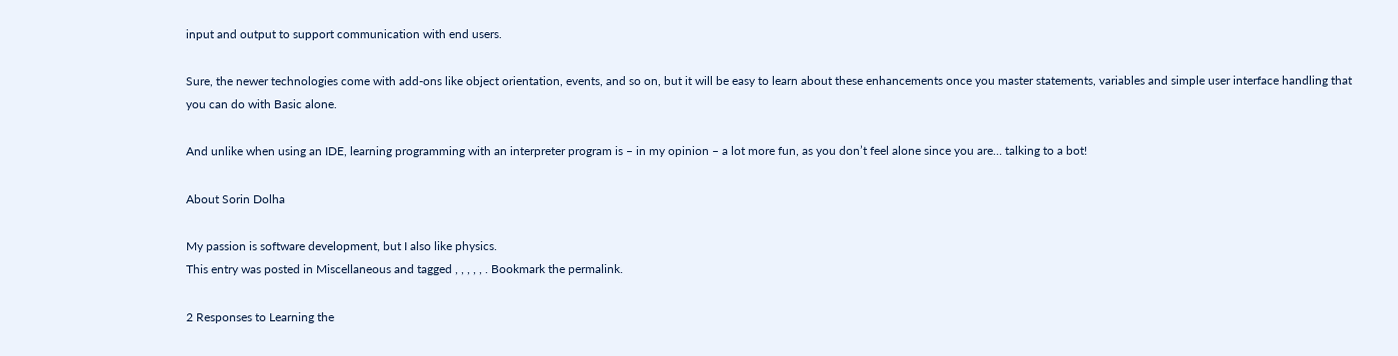input and output to support communication with end users.

Sure, the newer technologies come with add-ons like object orientation, events, and so on, but it will be easy to learn about these enhancements once you master statements, variables and simple user interface handling that you can do with Basic alone.

And unlike when using an IDE, learning programming with an interpreter program is – in my opinion – a lot more fun, as you don’t feel alone since you are… talking to a bot!

About Sorin Dolha

My passion is software development, but I also like physics.
This entry was posted in Miscellaneous and tagged , , , , , . Bookmark the permalink.

2 Responses to Learning the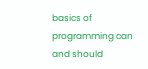basics of programming can and should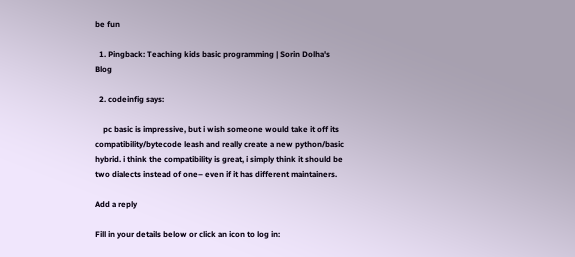be fun

  1. Pingback: Teaching kids basic programming | Sorin Dolha's Blog

  2. codeinfig says:

    pc basic is impressive, but i wish someone would take it off its compatibility/bytecode leash and really create a new python/basic hybrid. i think the compatibility is great, i simply think it should be two dialects instead of one– even if it has different maintainers.

Add a reply

Fill in your details below or click an icon to log in: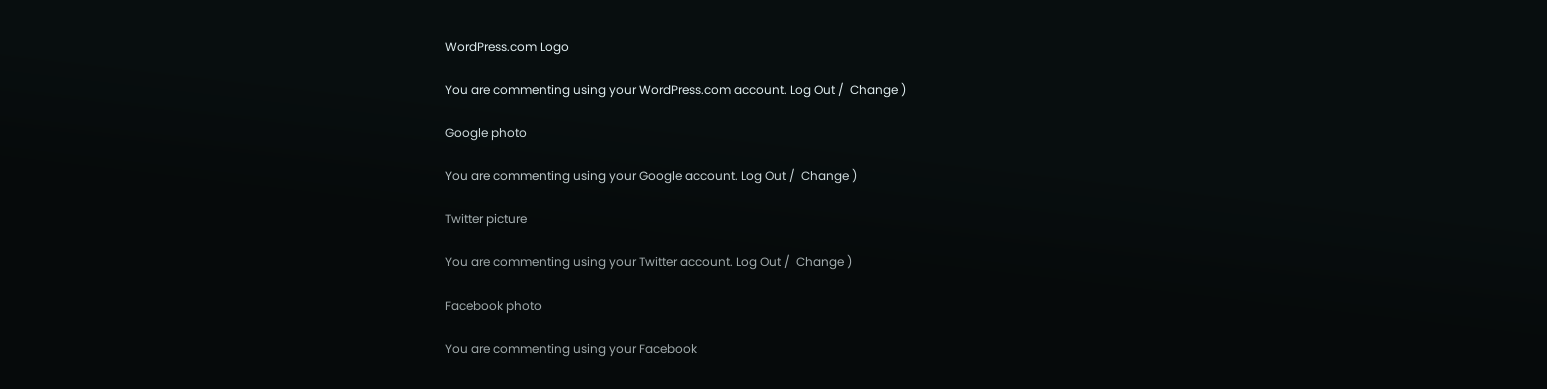WordPress.com Logo

You are commenting using your WordPress.com account. Log Out /  Change )

Google photo

You are commenting using your Google account. Log Out /  Change )

Twitter picture

You are commenting using your Twitter account. Log Out /  Change )

Facebook photo

You are commenting using your Facebook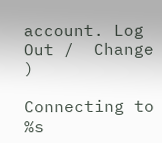account. Log Out /  Change )

Connecting to %s